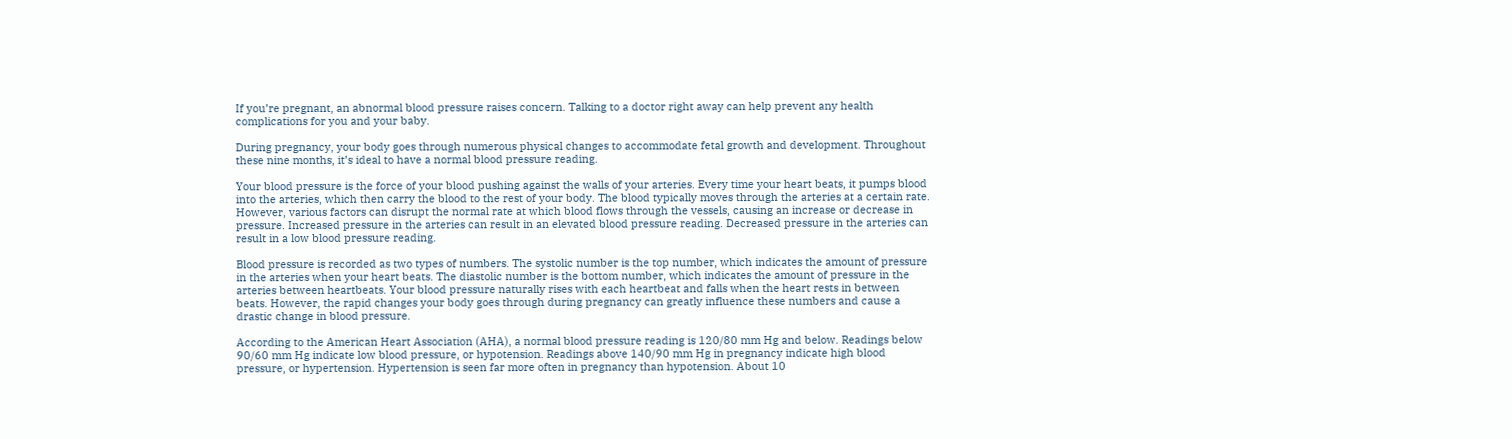If you’re pregnant, an abnormal blood pressure raises concern. Talking to a doctor right away can help prevent any health complications for you and your baby.

During pregnancy, your body goes through numerous physical changes to accommodate fetal growth and development. Throughout these nine months, it’s ideal to have a normal blood pressure reading.

Your blood pressure is the force of your blood pushing against the walls of your arteries. Every time your heart beats, it pumps blood into the arteries, which then carry the blood to the rest of your body. The blood typically moves through the arteries at a certain rate. However, various factors can disrupt the normal rate at which blood flows through the vessels, causing an increase or decrease in pressure. Increased pressure in the arteries can result in an elevated blood pressure reading. Decreased pressure in the arteries can result in a low blood pressure reading.

Blood pressure is recorded as two types of numbers. The systolic number is the top number, which indicates the amount of pressure in the arteries when your heart beats. The diastolic number is the bottom number, which indicates the amount of pressure in the arteries between heartbeats. Your blood pressure naturally rises with each heartbeat and falls when the heart rests in between beats. However, the rapid changes your body goes through during pregnancy can greatly influence these numbers and cause a drastic change in blood pressure.

According to the American Heart Association (AHA), a normal blood pressure reading is 120/80 mm Hg and below. Readings below 90/60 mm Hg indicate low blood pressure, or hypotension. Readings above 140/90 mm Hg in pregnancy indicate high blood pressure, or hypertension. Hypertension is seen far more often in pregnancy than hypotension. About 10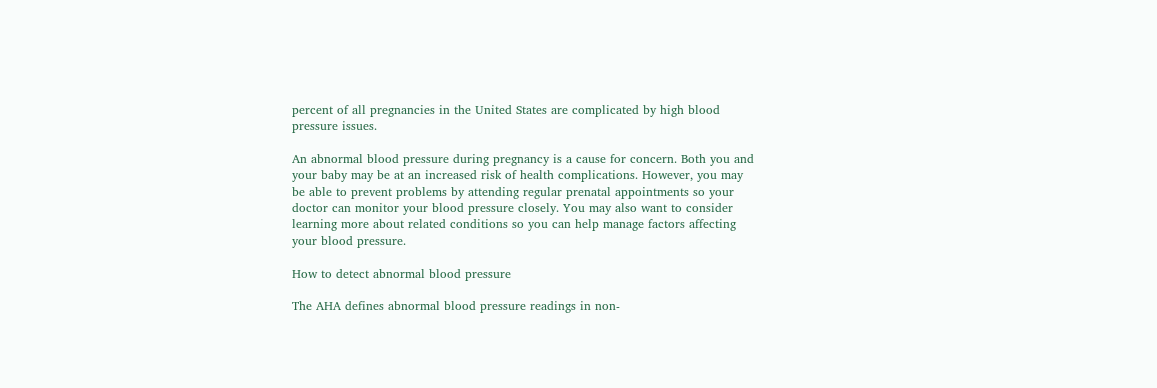percent of all pregnancies in the United States are complicated by high blood pressure issues.

An abnormal blood pressure during pregnancy is a cause for concern. Both you and your baby may be at an increased risk of health complications. However, you may be able to prevent problems by attending regular prenatal appointments so your doctor can monitor your blood pressure closely. You may also want to consider learning more about related conditions so you can help manage factors affecting your blood pressure.

How to detect abnormal blood pressure

The AHA defines abnormal blood pressure readings in non-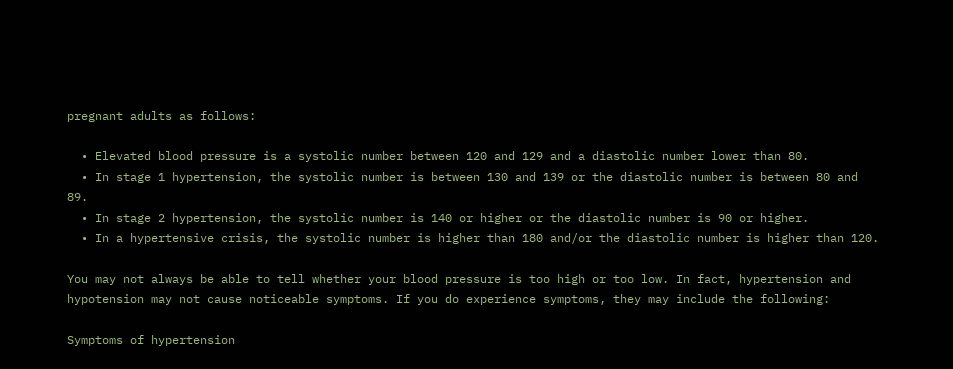pregnant adults as follows:

  • Elevated blood pressure is a systolic number between 120 and 129 and a diastolic number lower than 80.
  • In stage 1 hypertension, the systolic number is between 130 and 139 or the diastolic number is between 80 and 89.
  • In stage 2 hypertension, the systolic number is 140 or higher or the diastolic number is 90 or higher.
  • In a hypertensive crisis, the systolic number is higher than 180 and/or the diastolic number is higher than 120.

You may not always be able to tell whether your blood pressure is too high or too low. In fact, hypertension and hypotension may not cause noticeable symptoms. If you do experience symptoms, they may include the following:

Symptoms of hypertension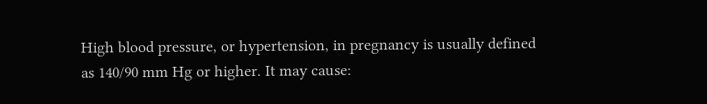High blood pressure, or hypertension, in pregnancy is usually defined as 140/90 mm Hg or higher. It may cause: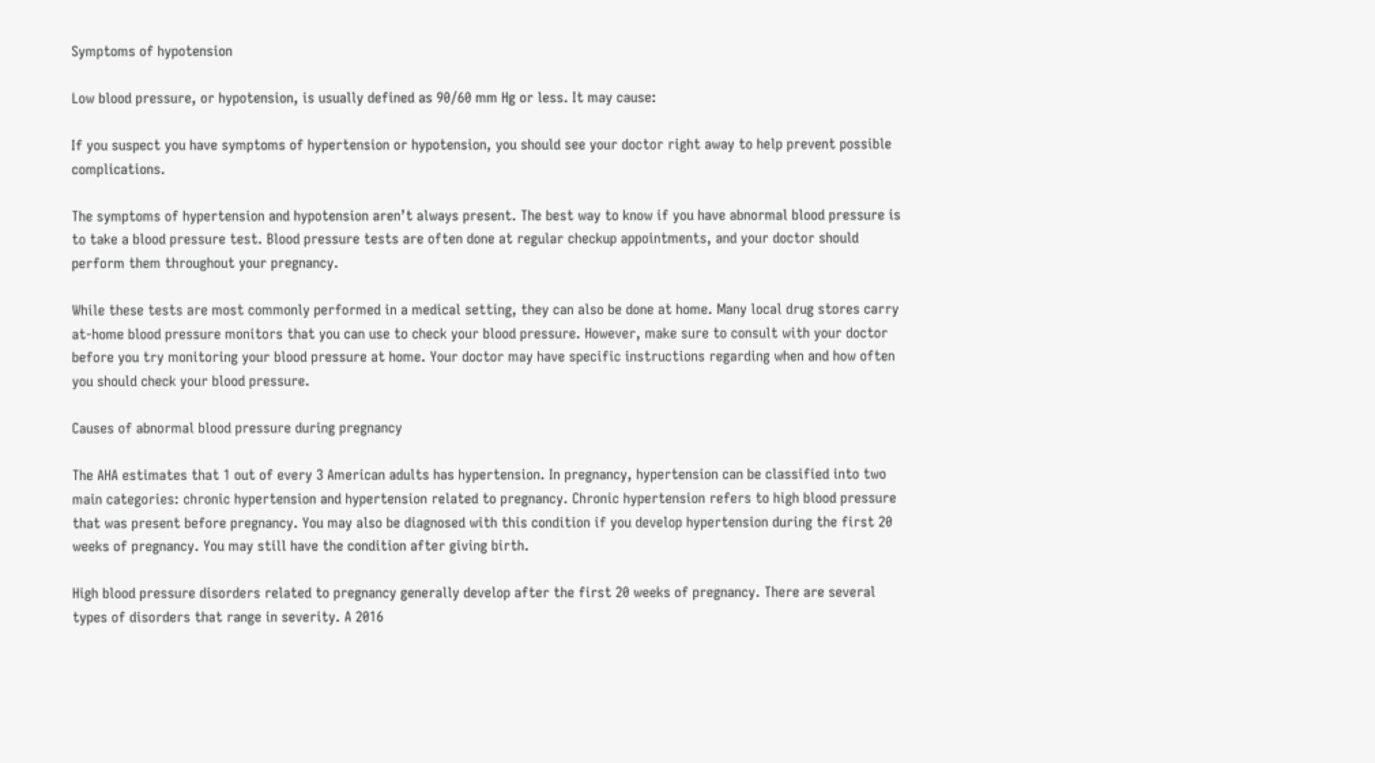Symptoms of hypotension

Low blood pressure, or hypotension, is usually defined as 90/60 mm Hg or less. It may cause:

If you suspect you have symptoms of hypertension or hypotension, you should see your doctor right away to help prevent possible complications.

The symptoms of hypertension and hypotension aren’t always present. The best way to know if you have abnormal blood pressure is to take a blood pressure test. Blood pressure tests are often done at regular checkup appointments, and your doctor should perform them throughout your pregnancy.

While these tests are most commonly performed in a medical setting, they can also be done at home. Many local drug stores carry at-home blood pressure monitors that you can use to check your blood pressure. However, make sure to consult with your doctor before you try monitoring your blood pressure at home. Your doctor may have specific instructions regarding when and how often you should check your blood pressure.

Causes of abnormal blood pressure during pregnancy

The AHA estimates that 1 out of every 3 American adults has hypertension. In pregnancy, hypertension can be classified into two main categories: chronic hypertension and hypertension related to pregnancy. Chronic hypertension refers to high blood pressure that was present before pregnancy. You may also be diagnosed with this condition if you develop hypertension during the first 20 weeks of pregnancy. You may still have the condition after giving birth.

High blood pressure disorders related to pregnancy generally develop after the first 20 weeks of pregnancy. There are several types of disorders that range in severity. A 2016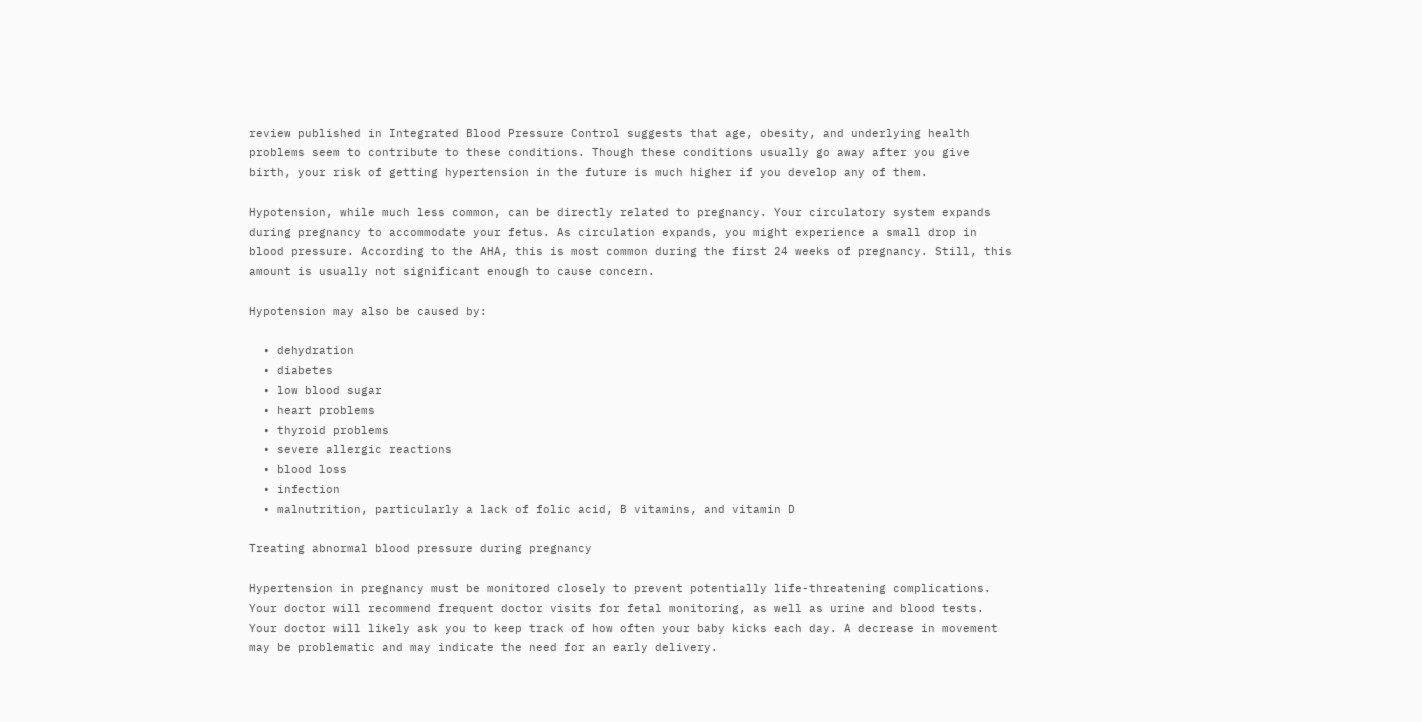review published in Integrated Blood Pressure Control suggests that age, obesity, and underlying health problems seem to contribute to these conditions. Though these conditions usually go away after you give birth, your risk of getting hypertension in the future is much higher if you develop any of them.

Hypotension, while much less common, can be directly related to pregnancy. Your circulatory system expands during pregnancy to accommodate your fetus. As circulation expands, you might experience a small drop in blood pressure. According to the AHA, this is most common during the first 24 weeks of pregnancy. Still, this amount is usually not significant enough to cause concern.

Hypotension may also be caused by:

  • dehydration
  • diabetes
  • low blood sugar
  • heart problems
  • thyroid problems
  • severe allergic reactions
  • blood loss
  • infection
  • malnutrition, particularly a lack of folic acid, B vitamins, and vitamin D

Treating abnormal blood pressure during pregnancy

Hypertension in pregnancy must be monitored closely to prevent potentially life-threatening complications. Your doctor will recommend frequent doctor visits for fetal monitoring, as well as urine and blood tests. Your doctor will likely ask you to keep track of how often your baby kicks each day. A decrease in movement may be problematic and may indicate the need for an early delivery.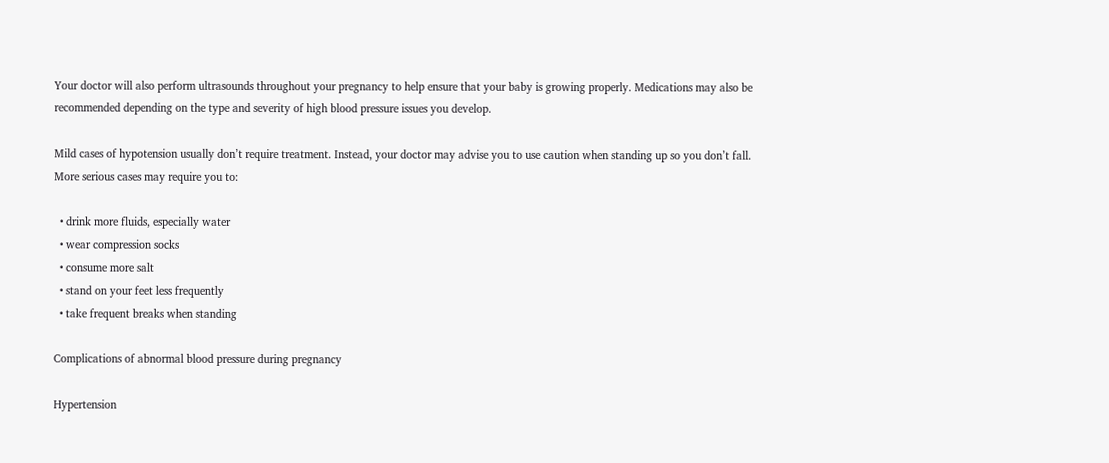Your doctor will also perform ultrasounds throughout your pregnancy to help ensure that your baby is growing properly. Medications may also be recommended depending on the type and severity of high blood pressure issues you develop.

Mild cases of hypotension usually don’t require treatment. Instead, your doctor may advise you to use caution when standing up so you don’t fall. More serious cases may require you to:

  • drink more fluids, especially water
  • wear compression socks
  • consume more salt
  • stand on your feet less frequently
  • take frequent breaks when standing

Complications of abnormal blood pressure during pregnancy

Hypertension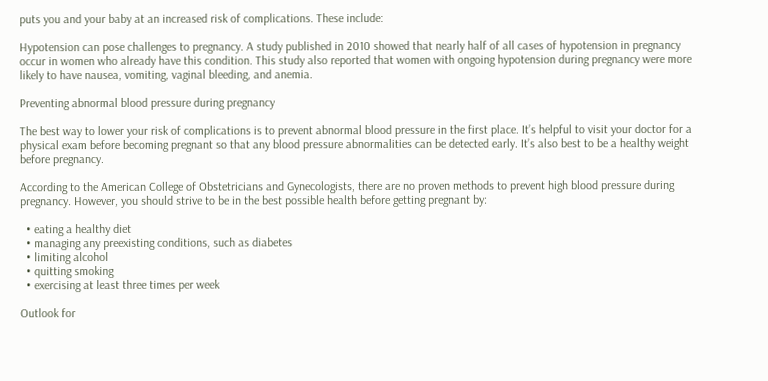puts you and your baby at an increased risk of complications. These include:

Hypotension can pose challenges to pregnancy. A study published in 2010 showed that nearly half of all cases of hypotension in pregnancy occur in women who already have this condition. This study also reported that women with ongoing hypotension during pregnancy were more likely to have nausea, vomiting, vaginal bleeding, and anemia.

Preventing abnormal blood pressure during pregnancy

The best way to lower your risk of complications is to prevent abnormal blood pressure in the first place. It’s helpful to visit your doctor for a physical exam before becoming pregnant so that any blood pressure abnormalities can be detected early. It’s also best to be a healthy weight before pregnancy.

According to the American College of Obstetricians and Gynecologists, there are no proven methods to prevent high blood pressure during pregnancy. However, you should strive to be in the best possible health before getting pregnant by:

  • eating a healthy diet
  • managing any preexisting conditions, such as diabetes
  • limiting alcohol
  • quitting smoking
  • exercising at least three times per week

Outlook for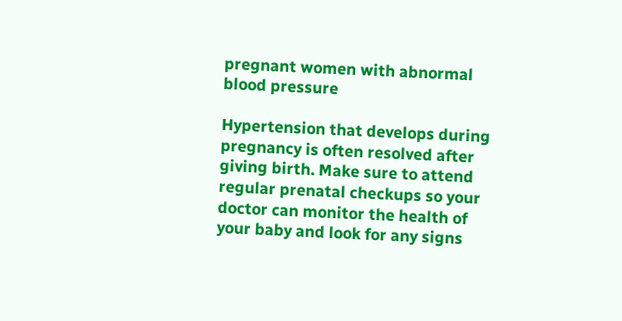pregnant women with abnormal blood pressure

Hypertension that develops during pregnancy is often resolved after giving birth. Make sure to attend regular prenatal checkups so your doctor can monitor the health of your baby and look for any signs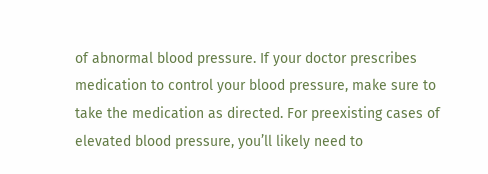of abnormal blood pressure. If your doctor prescribes medication to control your blood pressure, make sure to take the medication as directed. For preexisting cases of elevated blood pressure, you’ll likely need to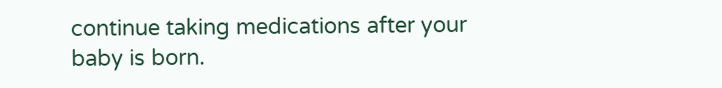continue taking medications after your baby is born.